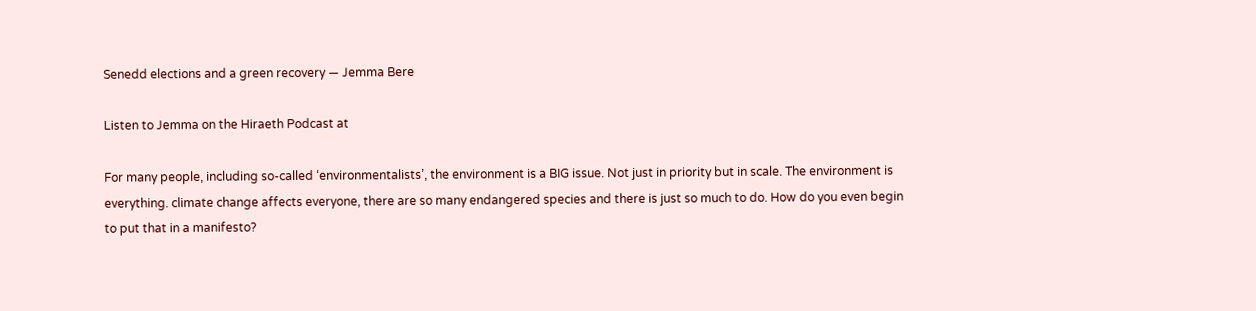Senedd elections and a green recovery — Jemma Bere

Listen to Jemma on the Hiraeth Podcast at

For many people, including so-called ‘environmentalists’, the environment is a BIG issue. Not just in priority but in scale. The environment is everything. climate change affects everyone, there are so many endangered species and there is just so much to do. How do you even begin to put that in a manifesto?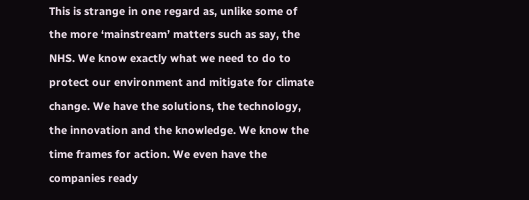This is strange in one regard as, unlike some of the more ‘mainstream’ matters such as say, the NHS. We know exactly what we need to do to protect our environment and mitigate for climate change. We have the solutions, the technology, the innovation and the knowledge. We know the time frames for action. We even have the companies ready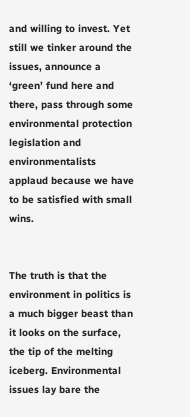and willing to invest. Yet still we tinker around the issues, announce a ‘green’ fund here and there, pass through some environmental protection legislation and environmentalists applaud because we have to be satisfied with small wins.


The truth is that the environment in politics is a much bigger beast than it looks on the surface, the tip of the melting iceberg. Environmental issues lay bare the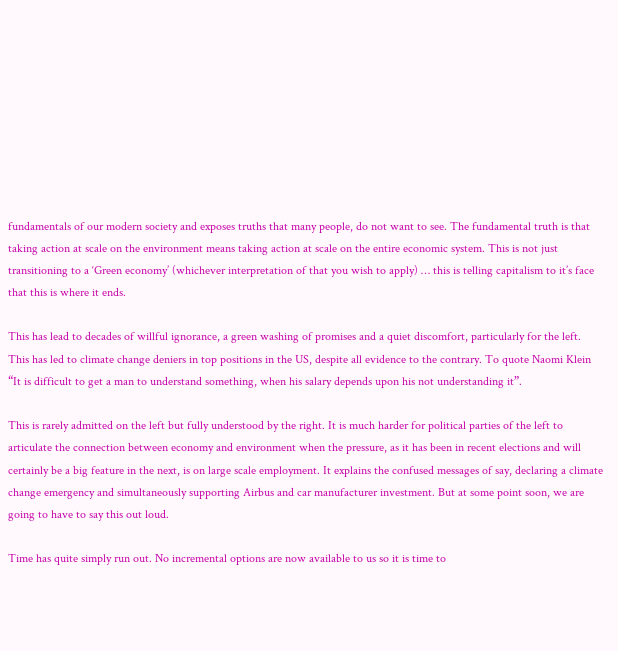fundamentals of our modern society and exposes truths that many people, do not want to see. The fundamental truth is that taking action at scale on the environment means taking action at scale on the entire economic system. This is not just transitioning to a ‘Green economy’ (whichever interpretation of that you wish to apply) … this is telling capitalism to it’s face that this is where it ends.

This has lead to decades of willful ignorance, a green washing of promises and a quiet discomfort, particularly for the left. This has led to climate change deniers in top positions in the US, despite all evidence to the contrary. To quote Naomi Klein “It is difficult to get a man to understand something, when his salary depends upon his not understanding it”.

This is rarely admitted on the left but fully understood by the right. It is much harder for political parties of the left to articulate the connection between economy and environment when the pressure, as it has been in recent elections and will certainly be a big feature in the next, is on large scale employment. It explains the confused messages of say, declaring a climate change emergency and simultaneously supporting Airbus and car manufacturer investment. But at some point soon, we are going to have to say this out loud.

Time has quite simply run out. No incremental options are now available to us so it is time to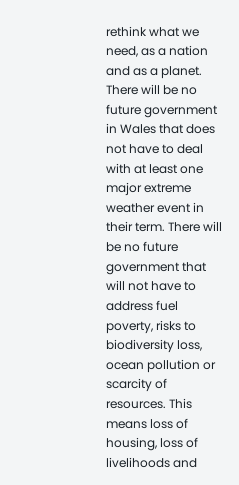rethink what we need, as a nation and as a planet. There will be no future government in Wales that does not have to deal with at least one major extreme weather event in their term. There will be no future government that will not have to address fuel poverty, risks to biodiversity loss, ocean pollution or scarcity of resources. This means loss of housing, loss of livelihoods and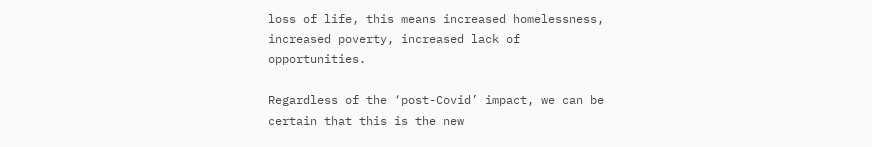loss of life, this means increased homelessness, increased poverty, increased lack of opportunities.

Regardless of the ‘post-Covid’ impact, we can be certain that this is the new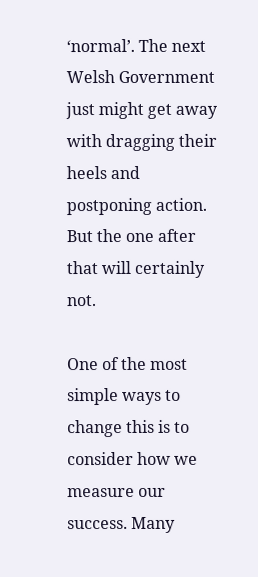‘normal’. The next Welsh Government just might get away with dragging their heels and postponing action. But the one after that will certainly not.

One of the most simple ways to change this is to consider how we measure our success. Many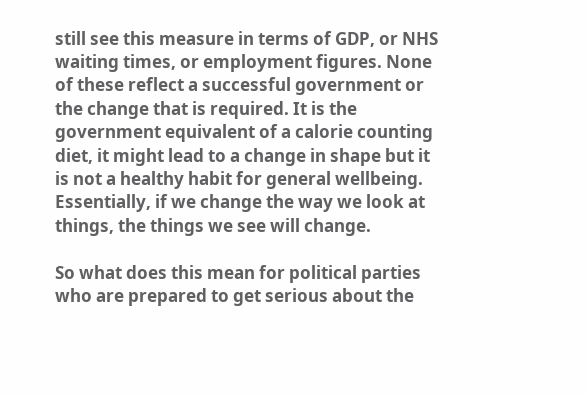still see this measure in terms of GDP, or NHS waiting times, or employment figures. None of these reflect a successful government or the change that is required. It is the government equivalent of a calorie counting diet, it might lead to a change in shape but it is not a healthy habit for general wellbeing. Essentially, if we change the way we look at things, the things we see will change.

So what does this mean for political parties who are prepared to get serious about the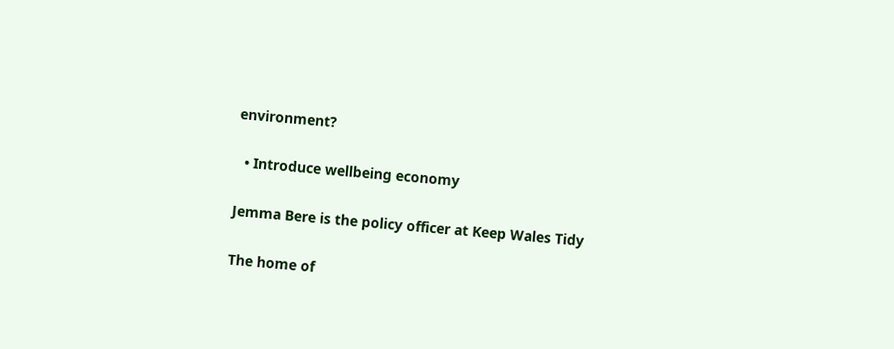environment?

  • Introduce wellbeing economy

Jemma Bere is the policy officer at Keep Wales Tidy

The home of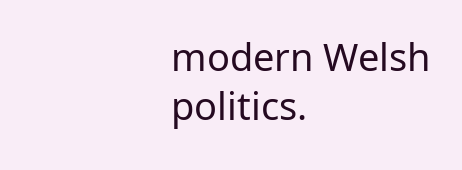modern Welsh politics.